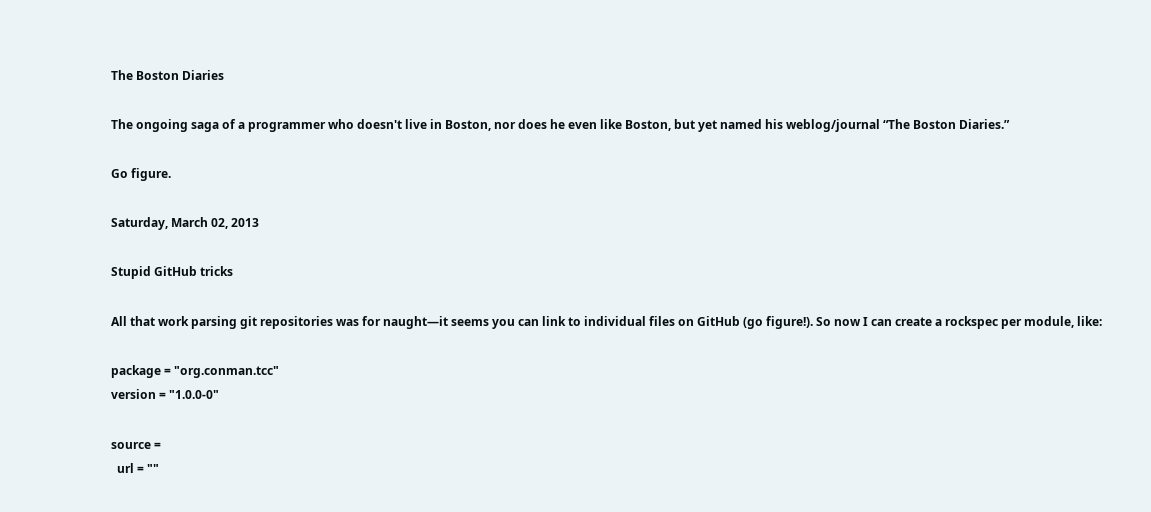The Boston Diaries

The ongoing saga of a programmer who doesn't live in Boston, nor does he even like Boston, but yet named his weblog/journal “The Boston Diaries.”

Go figure.

Saturday, March 02, 2013

Stupid GitHub tricks

All that work parsing git repositories was for naught—it seems you can link to individual files on GitHub (go figure!). So now I can create a rockspec per module, like:

package = "org.conman.tcc"
version = "1.0.0-0"

source =
  url = ""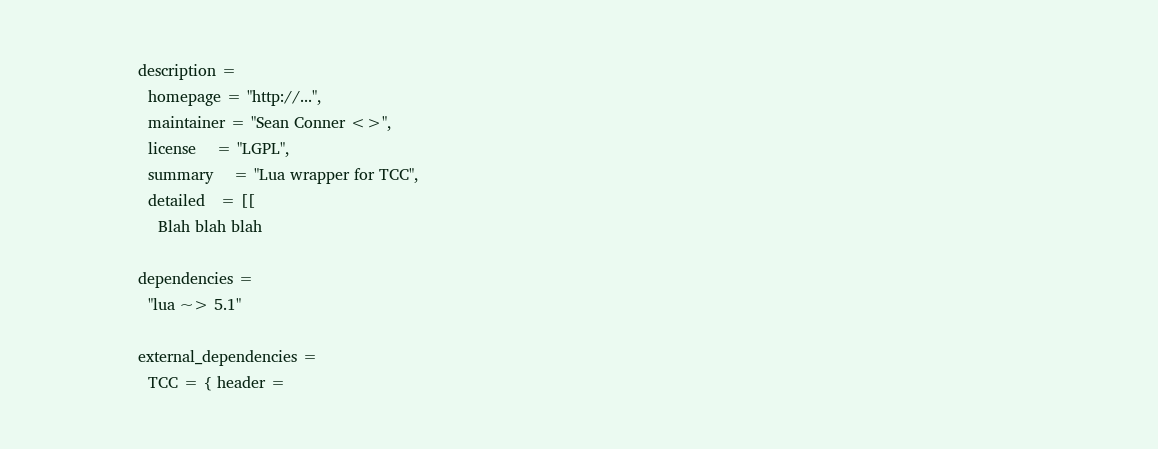description =
  homepage = "http://...",
  maintainer = "Sean Conner <>",
  license    = "LGPL",
  summary    = "Lua wrapper for TCC",
  detailed   = [[
    Blah blah blah

dependencies =
  "lua ~> 5.1"

external_dependencies =
  TCC = { header =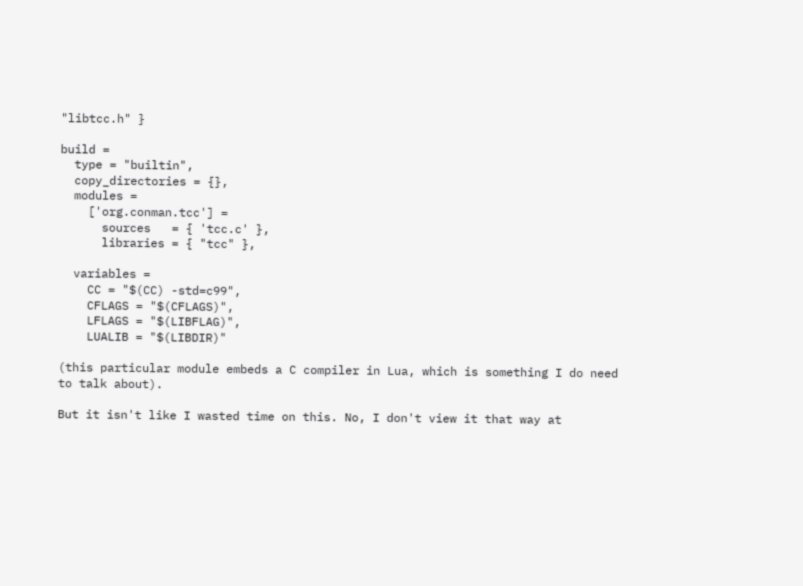"libtcc.h" }

build =
  type = "builtin",
  copy_directories = {},
  modules =
    ['org.conman.tcc'] =
      sources   = { 'tcc.c' },
      libraries = { "tcc" },

  variables =
    CC = "$(CC) -std=c99",
    CFLAGS = "$(CFLAGS)",
    LFLAGS = "$(LIBFLAG)",
    LUALIB = "$(LIBDIR)"

(this particular module embeds a C compiler in Lua, which is something I do need to talk about).

But it isn't like I wasted time on this. No, I don't view it that way at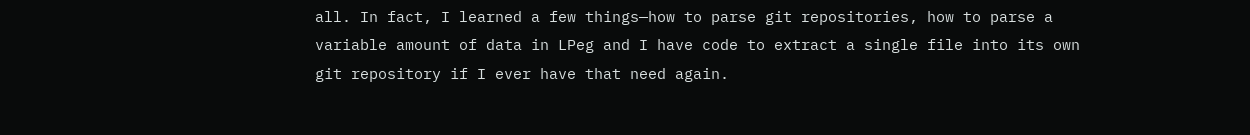all. In fact, I learned a few things—how to parse git repositories, how to parse a variable amount of data in LPeg and I have code to extract a single file into its own git repository if I ever have that need again.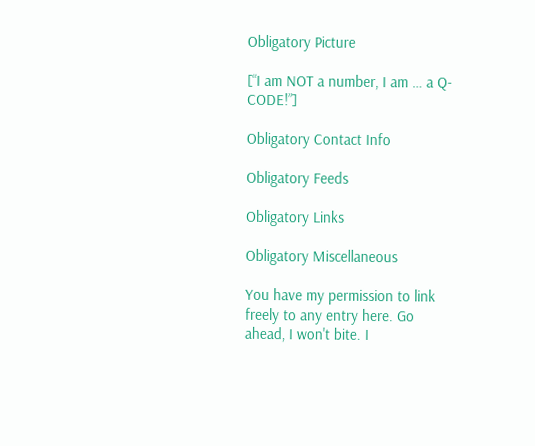Obligatory Picture

[“I am NOT a number, I am … a Q-CODE!”]

Obligatory Contact Info

Obligatory Feeds

Obligatory Links

Obligatory Miscellaneous

You have my permission to link freely to any entry here. Go ahead, I won't bite. I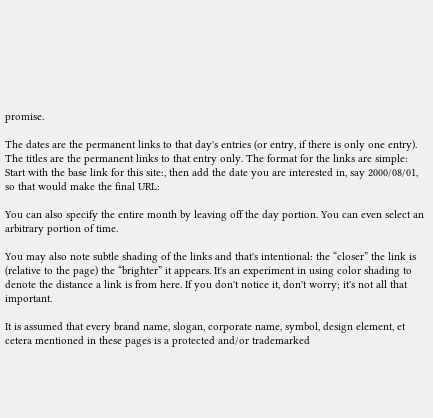promise.

The dates are the permanent links to that day's entries (or entry, if there is only one entry). The titles are the permanent links to that entry only. The format for the links are simple: Start with the base link for this site:, then add the date you are interested in, say 2000/08/01, so that would make the final URL:

You can also specify the entire month by leaving off the day portion. You can even select an arbitrary portion of time.

You may also note subtle shading of the links and that's intentional: the “closer” the link is (relative to the page) the “brighter” it appears. It's an experiment in using color shading to denote the distance a link is from here. If you don't notice it, don't worry; it's not all that important.

It is assumed that every brand name, slogan, corporate name, symbol, design element, et cetera mentioned in these pages is a protected and/or trademarked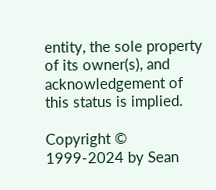entity, the sole property of its owner(s), and acknowledgement of this status is implied.

Copyright © 1999-2024 by Sean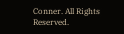Conner. All Rights Reserved.